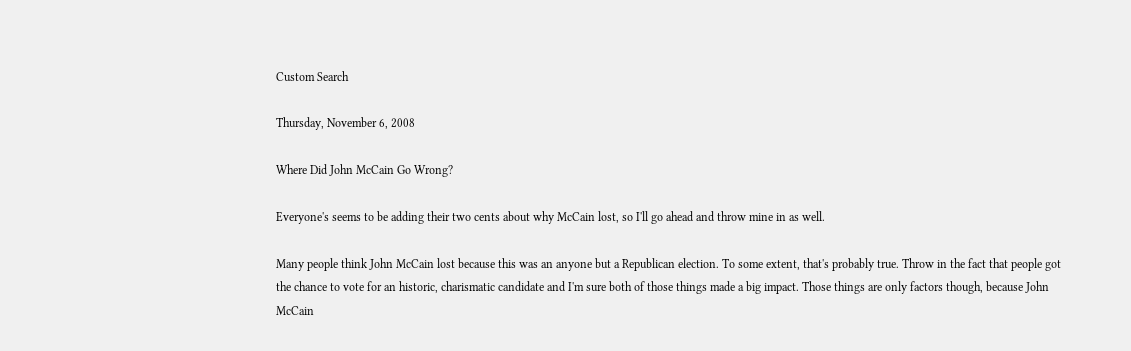Custom Search

Thursday, November 6, 2008

Where Did John McCain Go Wrong?

Everyone's seems to be adding their two cents about why McCain lost, so I'll go ahead and throw mine in as well.

Many people think John McCain lost because this was an anyone but a Republican election. To some extent, that's probably true. Throw in the fact that people got the chance to vote for an historic, charismatic candidate and I'm sure both of those things made a big impact. Those things are only factors though, because John McCain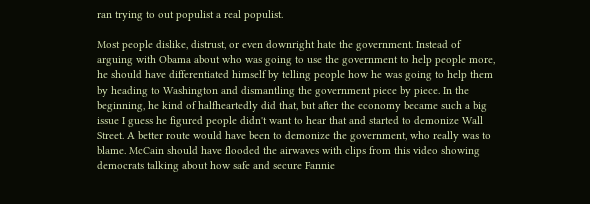ran trying to out populist a real populist.

Most people dislike, distrust, or even downright hate the government. Instead of arguing with Obama about who was going to use the government to help people more, he should have differentiated himself by telling people how he was going to help them by heading to Washington and dismantling the government piece by piece. In the beginning, he kind of halfheartedly did that, but after the economy became such a big issue I guess he figured people didn't want to hear that and started to demonize Wall Street. A better route would have been to demonize the government, who really was to blame. McCain should have flooded the airwaves with clips from this video showing democrats talking about how safe and secure Fannie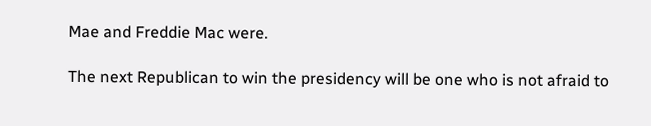Mae and Freddie Mac were.

The next Republican to win the presidency will be one who is not afraid to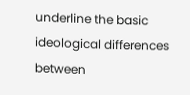underline the basic ideological differences between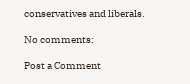conservatives and liberals.

No comments:

Post a Comment